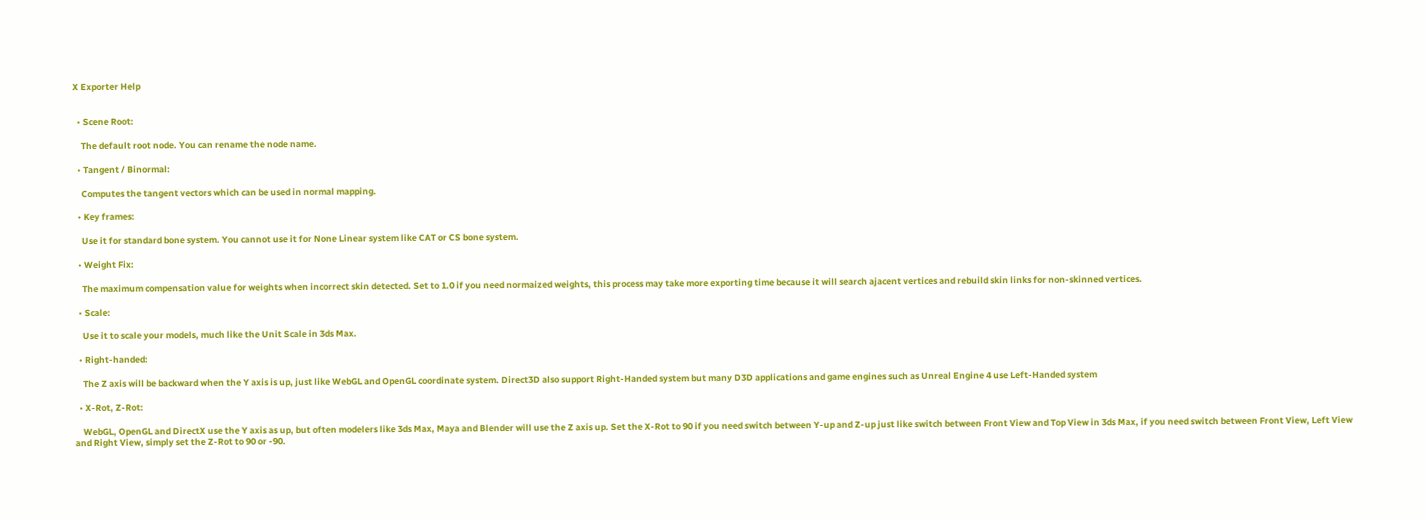X Exporter Help


  • Scene Root:

    The default root node. You can rename the node name.

  • Tangent / Binormal:

    Computes the tangent vectors which can be used in normal mapping.

  • Key frames:

    Use it for standard bone system. You cannot use it for None Linear system like CAT or CS bone system.

  • Weight Fix:

    The maximum compensation value for weights when incorrect skin detected. Set to 1.0 if you need normaized weights, this process may take more exporting time because it will search ajacent vertices and rebuild skin links for non-skinned vertices.

  • Scale:

    Use it to scale your models, much like the Unit Scale in 3ds Max.

  • Right-handed:

    The Z axis will be backward when the Y axis is up, just like WebGL and OpenGL coordinate system. Direct3D also support Right-Handed system but many D3D applications and game engines such as Unreal Engine 4 use Left-Handed system

  • X-Rot, Z-Rot:

    WebGL, OpenGL and DirectX use the Y axis as up, but often modelers like 3ds Max, Maya and Blender will use the Z axis up. Set the X-Rot to 90 if you need switch between Y-up and Z-up just like switch between Front View and Top View in 3ds Max, if you need switch between Front View, Left View and Right View, simply set the Z-Rot to 90 or -90.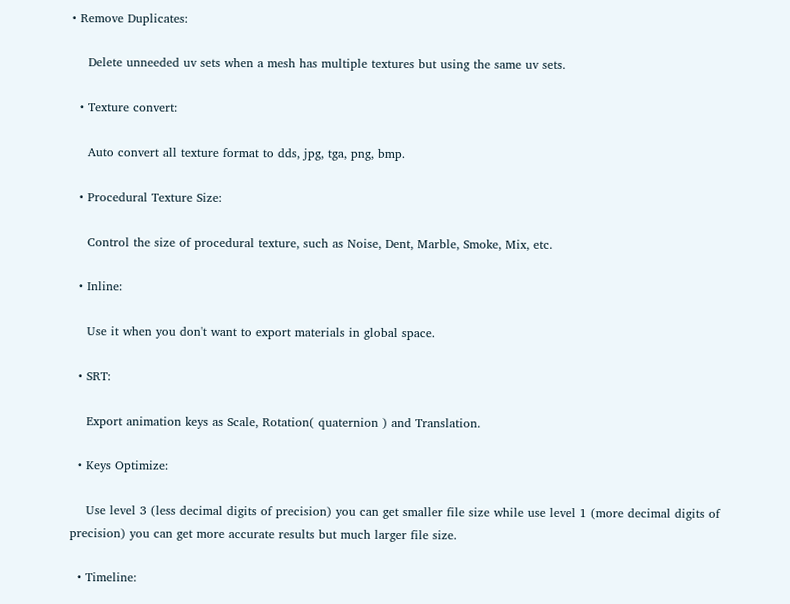• Remove Duplicates:

    Delete unneeded uv sets when a mesh has multiple textures but using the same uv sets.

  • Texture convert:

    Auto convert all texture format to dds, jpg, tga, png, bmp.

  • Procedural Texture Size:

    Control the size of procedural texture, such as Noise, Dent, Marble, Smoke, Mix, etc.

  • Inline:

    Use it when you don't want to export materials in global space.

  • SRT:

    Export animation keys as Scale, Rotation( quaternion ) and Translation.

  • Keys Optimize:

    Use level 3 (less decimal digits of precision) you can get smaller file size while use level 1 (more decimal digits of precision) you can get more accurate results but much larger file size.

  • Timeline: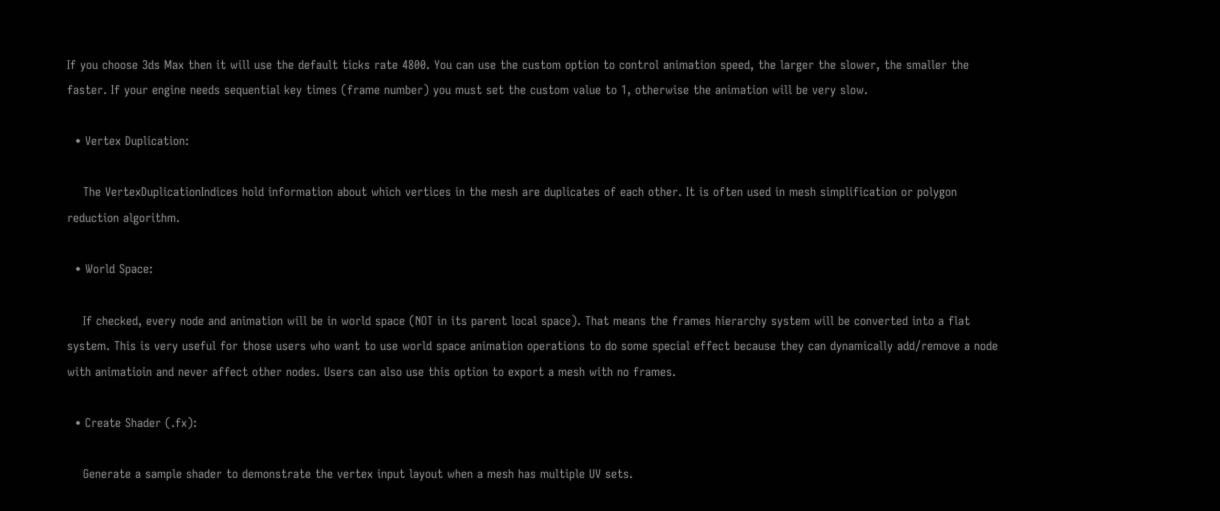If you choose 3ds Max then it will use the default ticks rate 4800. You can use the custom option to control animation speed, the larger the slower, the smaller the faster. If your engine needs sequential key times (frame number) you must set the custom value to 1, otherwise the animation will be very slow.

  • Vertex Duplication:

    The VertexDuplicationIndices hold information about which vertices in the mesh are duplicates of each other. It is often used in mesh simplification or polygon reduction algorithm.

  • World Space:

    If checked, every node and animation will be in world space (NOT in its parent local space). That means the frames hierarchy system will be converted into a flat system. This is very useful for those users who want to use world space animation operations to do some special effect because they can dynamically add/remove a node with animatioin and never affect other nodes. Users can also use this option to export a mesh with no frames.

  • Create Shader (.fx):

    Generate a sample shader to demonstrate the vertex input layout when a mesh has multiple UV sets.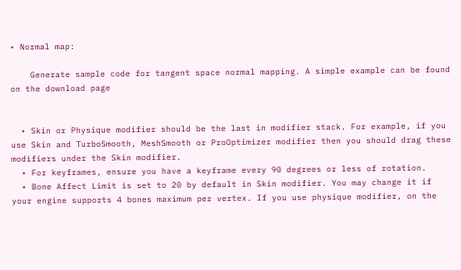• Normal map:

    Generate sample code for tangent space normal mapping. A simple example can be found on the download page


  • Skin or Physique modifier should be the last in modifier stack. For example, if you use Skin and TurboSmooth, MeshSmooth or ProOptimizer modifier then you should drag these modifiers under the Skin modifier.
  • For keyframes, ensure you have a keyframe every 90 degrees or less of rotation.
  • Bone Affect Limit is set to 20 by default in Skin modifier. You may change it if your engine supports 4 bones maximum per vertex. If you use physique modifier, on the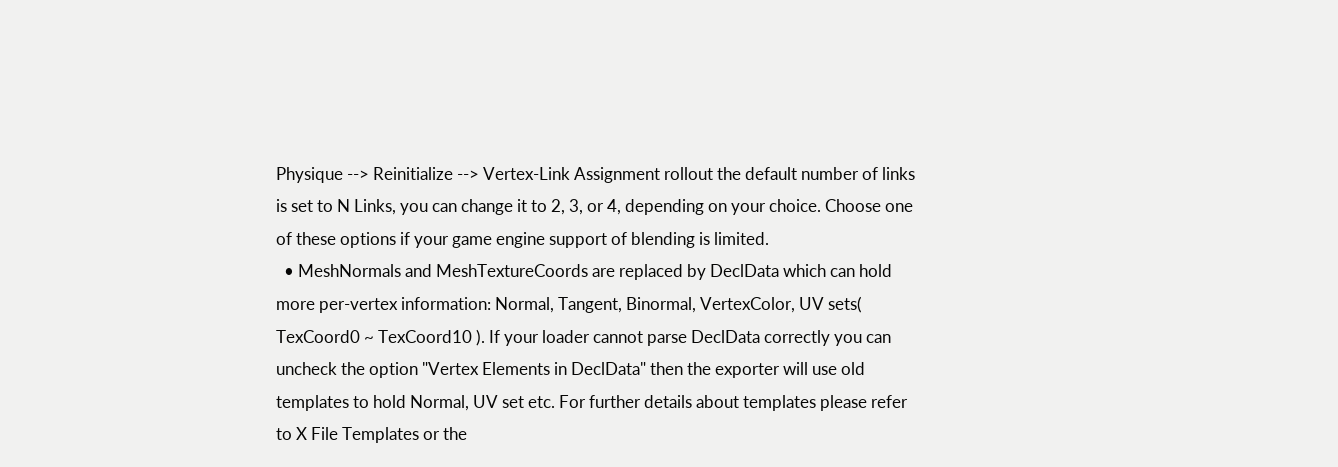Physique --> Reinitialize --> Vertex-Link Assignment rollout the default number of links is set to N Links, you can change it to 2, 3, or 4, depending on your choice. Choose one of these options if your game engine support of blending is limited.
  • MeshNormals and MeshTextureCoords are replaced by DeclData which can hold more per-vertex information: Normal, Tangent, Binormal, VertexColor, UV sets( TexCoord0 ~ TexCoord10 ). If your loader cannot parse DeclData correctly you can uncheck the option "Vertex Elements in DeclData" then the exporter will use old templates to hold Normal, UV set etc. For further details about templates please refer to X File Templates or the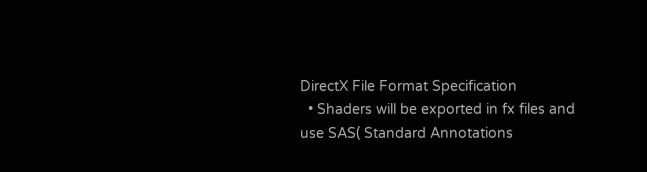DirectX File Format Specification
  • Shaders will be exported in fx files and use SAS( Standard Annotations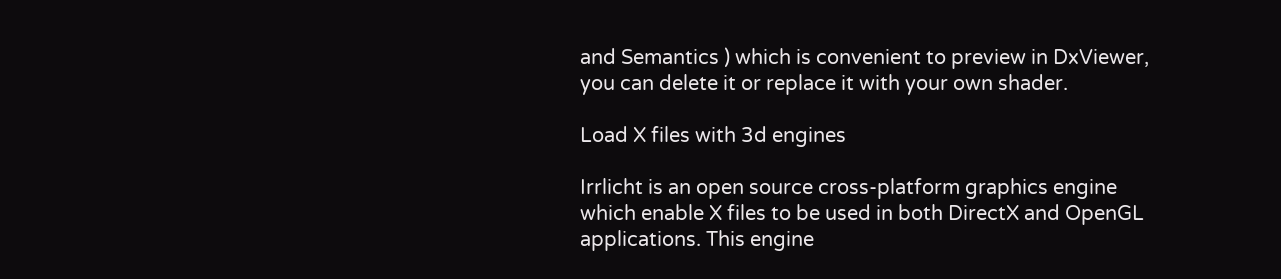and Semantics ) which is convenient to preview in DxViewer, you can delete it or replace it with your own shader.

Load X files with 3d engines

Irrlicht is an open source cross-platform graphics engine which enable X files to be used in both DirectX and OpenGL applications. This engine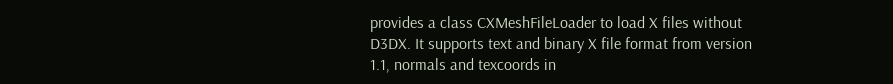provides a class CXMeshFileLoader to load X files without D3DX. It supports text and binary X file format from version 1.1, normals and texcoords in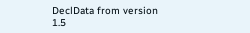DeclData from version 1.5